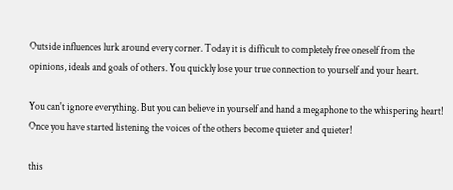Outside influences lurk around every corner. Today it is difficult to completely free oneself from the opinions, ideals and goals of others. You quickly lose your true connection to yourself and your heart.

You can't ignore everything. But you can believe in yourself and hand a megaphone to the whispering heart! Once you have started listening the voices of the others become quieter and quieter!

this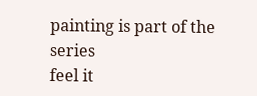painting is part of the series
feel it